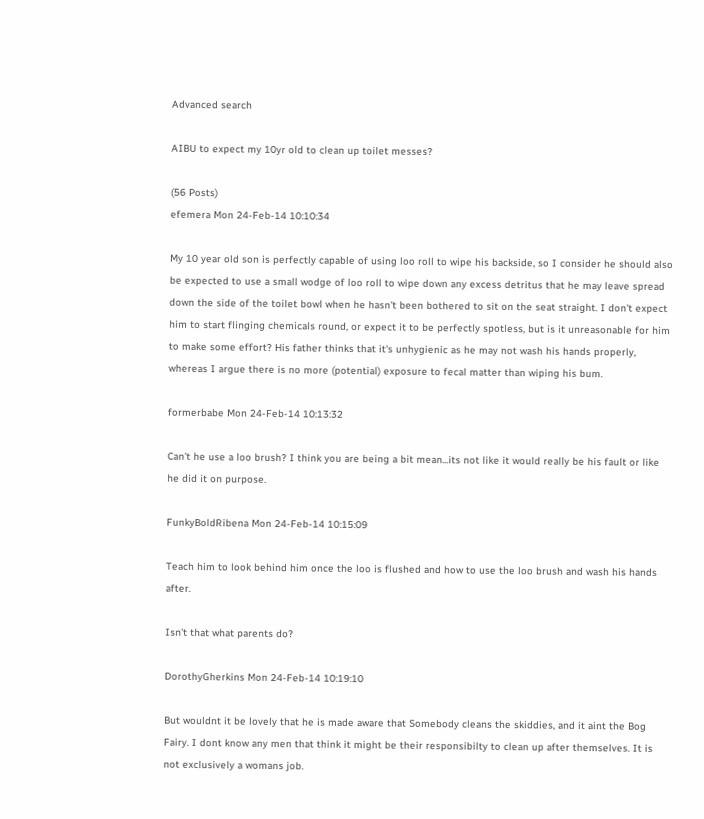Advanced search

AIBU to expect my 10yr old to clean up toilet messes?

(56 Posts)
efemera Mon 24-Feb-14 10:10:34

My 10 year old son is perfectly capable of using loo roll to wipe his backside, so I consider he should also be expected to use a small wodge of loo roll to wipe down any excess detritus that he may leave spread down the side of the toilet bowl when he hasn't been bothered to sit on the seat straight. I don't expect him to start flinging chemicals round, or expect it to be perfectly spotless, but is it unreasonable for him to make some effort? His father thinks that it's unhygienic as he may not wash his hands properly, whereas I argue there is no more (potential) exposure to fecal matter than wiping his bum.

formerbabe Mon 24-Feb-14 10:13:32

Can't he use a loo brush? I think you are being a bit mean...its not like it would really be his fault or like he did it on purpose.

FunkyBoldRibena Mon 24-Feb-14 10:15:09

Teach him to look behind him once the loo is flushed and how to use the loo brush and wash his hands after.

Isn't that what parents do?

DorothyGherkins Mon 24-Feb-14 10:19:10

But wouldnt it be lovely that he is made aware that Somebody cleans the skiddies, and it aint the Bog Fairy. I dont know any men that think it might be their responsibilty to clean up after themselves. It is not exclusively a womans job.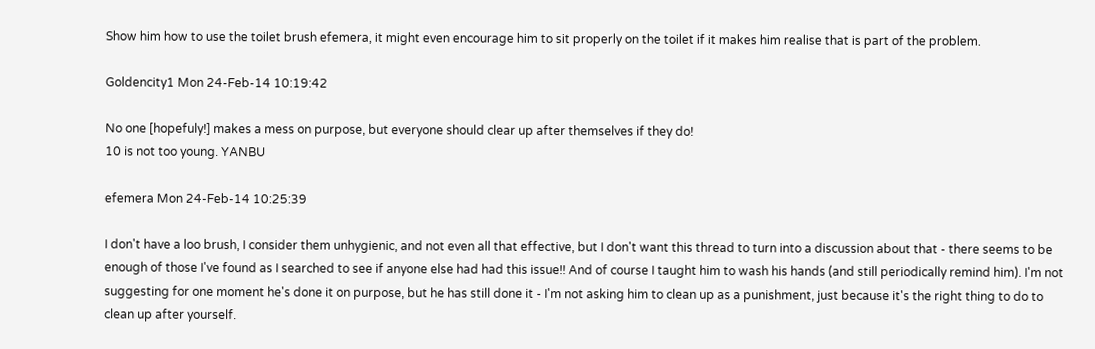Show him how to use the toilet brush efemera, it might even encourage him to sit properly on the toilet if it makes him realise that is part of the problem.

Goldencity1 Mon 24-Feb-14 10:19:42

No one [hopefuly!] makes a mess on purpose, but everyone should clear up after themselves if they do!
10 is not too young. YANBU

efemera Mon 24-Feb-14 10:25:39

I don't have a loo brush, I consider them unhygienic, and not even all that effective, but I don't want this thread to turn into a discussion about that - there seems to be enough of those I've found as I searched to see if anyone else had had this issue!! And of course I taught him to wash his hands (and still periodically remind him). I'm not suggesting for one moment he's done it on purpose, but he has still done it - I'm not asking him to clean up as a punishment, just because it's the right thing to do to clean up after yourself.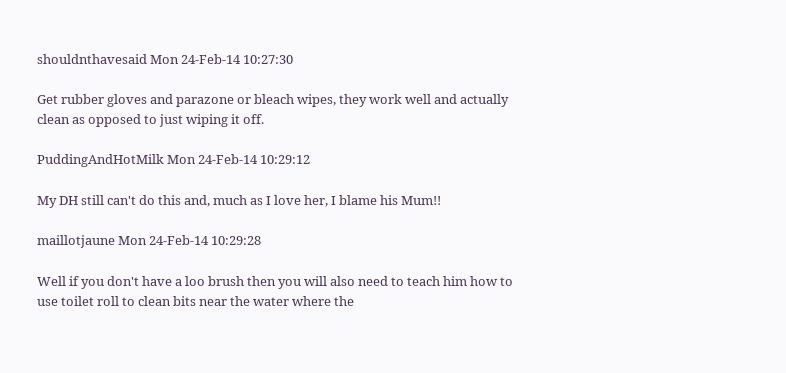shouldnthavesaid Mon 24-Feb-14 10:27:30

Get rubber gloves and parazone or bleach wipes, they work well and actually clean as opposed to just wiping it off.

PuddingAndHotMilk Mon 24-Feb-14 10:29:12

My DH still can't do this and, much as I love her, I blame his Mum!!

maillotjaune Mon 24-Feb-14 10:29:28

Well if you don't have a loo brush then you will also need to teach him how to use toilet roll to clean bits near the water where the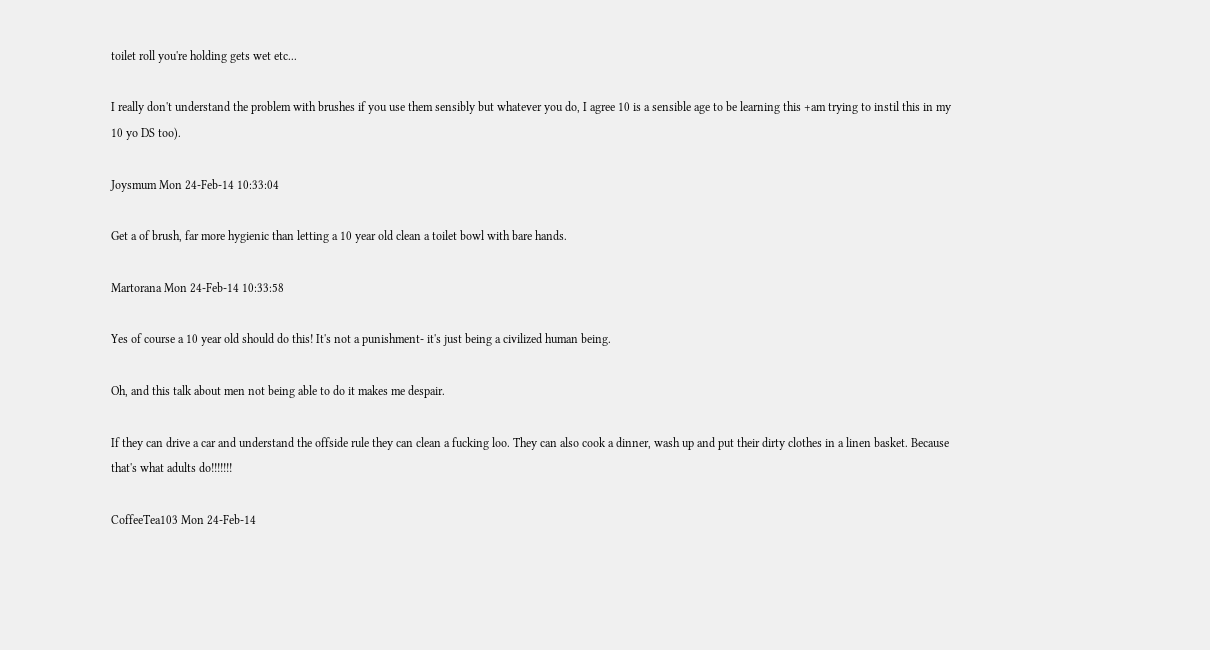toilet roll you're holding gets wet etc...

I really don't understand the problem with brushes if you use them sensibly but whatever you do, I agree 10 is a sensible age to be learning this +am trying to instil this in my 10 yo DS too).

Joysmum Mon 24-Feb-14 10:33:04

Get a of brush, far more hygienic than letting a 10 year old clean a toilet bowl with bare hands.

Martorana Mon 24-Feb-14 10:33:58

Yes of course a 10 year old should do this! It's not a punishment- it's just being a civilized human being.

Oh, and this talk about men not being able to do it makes me despair.

If they can drive a car and understand the offside rule they can clean a fucking loo. They can also cook a dinner, wash up and put their dirty clothes in a linen basket. Because that's what adults do!!!!!!!

CoffeeTea103 Mon 24-Feb-14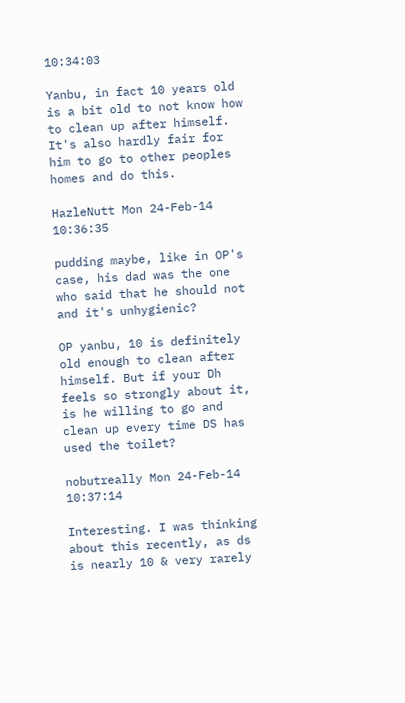10:34:03

Yanbu, in fact 10 years old is a bit old to not know how to clean up after himself. It's also hardly fair for him to go to other peoples homes and do this.

HazleNutt Mon 24-Feb-14 10:36:35

pudding maybe, like in OP's case, his dad was the one who said that he should not and it's unhygienic?

OP yanbu, 10 is definitely old enough to clean after himself. But if your Dh feels so strongly about it, is he willing to go and clean up every time DS has used the toilet?

nobutreally Mon 24-Feb-14 10:37:14

Interesting. I was thinking about this recently, as ds is nearly 10 & very rarely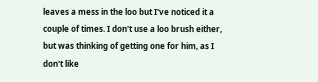leaves a mess in the loo but I've noticed it a couple of times. I don't use a loo brush either, but was thinking of getting one for him, as I don't like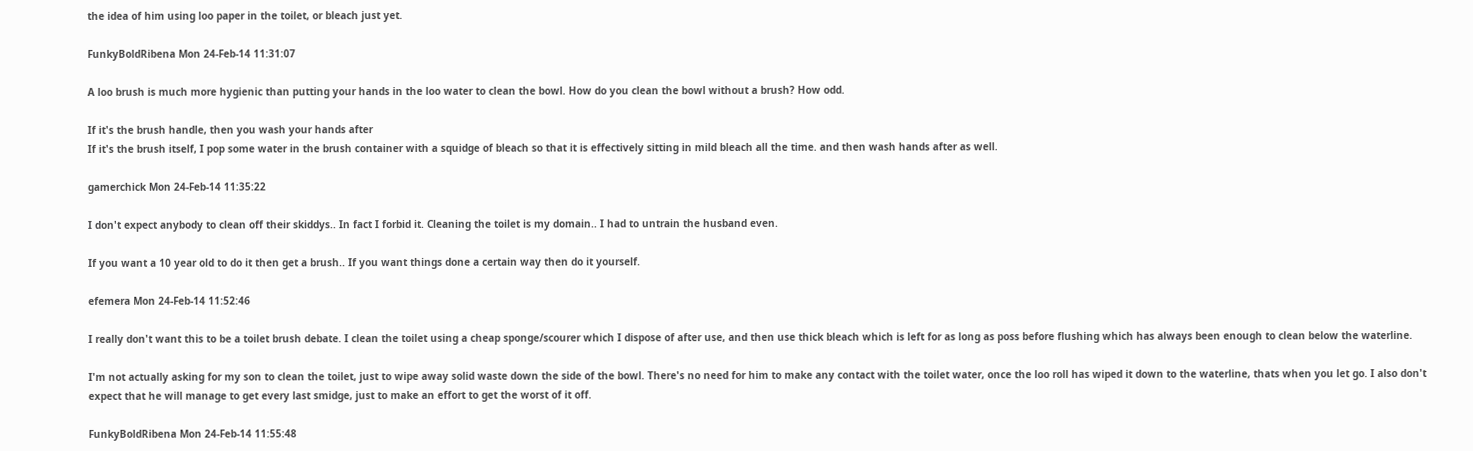the idea of him using loo paper in the toilet, or bleach just yet.

FunkyBoldRibena Mon 24-Feb-14 11:31:07

A loo brush is much more hygienic than putting your hands in the loo water to clean the bowl. How do you clean the bowl without a brush? How odd.

If it's the brush handle, then you wash your hands after
If it's the brush itself, I pop some water in the brush container with a squidge of bleach so that it is effectively sitting in mild bleach all the time. and then wash hands after as well.

gamerchick Mon 24-Feb-14 11:35:22

I don't expect anybody to clean off their skiddys.. In fact I forbid it. Cleaning the toilet is my domain.. I had to untrain the husband even.

If you want a 10 year old to do it then get a brush.. If you want things done a certain way then do it yourself.

efemera Mon 24-Feb-14 11:52:46

I really don't want this to be a toilet brush debate. I clean the toilet using a cheap sponge/scourer which I dispose of after use, and then use thick bleach which is left for as long as poss before flushing which has always been enough to clean below the waterline.

I'm not actually asking for my son to clean the toilet, just to wipe away solid waste down the side of the bowl. There's no need for him to make any contact with the toilet water, once the loo roll has wiped it down to the waterline, thats when you let go. I also don't expect that he will manage to get every last smidge, just to make an effort to get the worst of it off.

FunkyBoldRibena Mon 24-Feb-14 11:55:48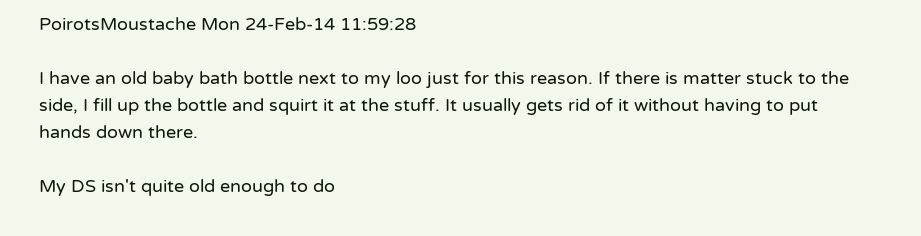PoirotsMoustache Mon 24-Feb-14 11:59:28

I have an old baby bath bottle next to my loo just for this reason. If there is matter stuck to the side, I fill up the bottle and squirt it at the stuff. It usually gets rid of it without having to put hands down there.

My DS isn't quite old enough to do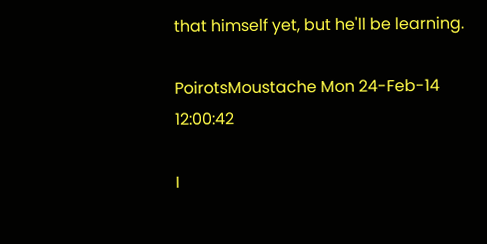that himself yet, but he'll be learning.

PoirotsMoustache Mon 24-Feb-14 12:00:42

I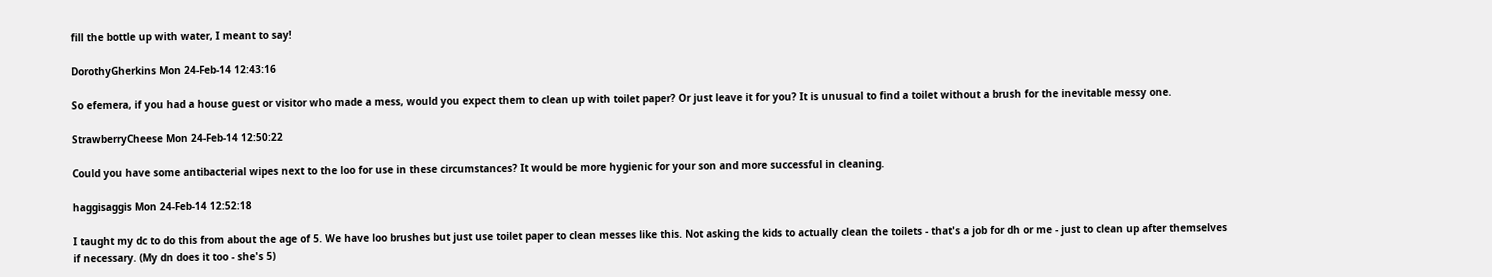fill the bottle up with water, I meant to say!

DorothyGherkins Mon 24-Feb-14 12:43:16

So efemera, if you had a house guest or visitor who made a mess, would you expect them to clean up with toilet paper? Or just leave it for you? It is unusual to find a toilet without a brush for the inevitable messy one.

StrawberryCheese Mon 24-Feb-14 12:50:22

Could you have some antibacterial wipes next to the loo for use in these circumstances? It would be more hygienic for your son and more successful in cleaning.

haggisaggis Mon 24-Feb-14 12:52:18

I taught my dc to do this from about the age of 5. We have loo brushes but just use toilet paper to clean messes like this. Not asking the kids to actually clean the toilets - that's a job for dh or me - just to clean up after themselves if necessary. (My dn does it too - she's 5)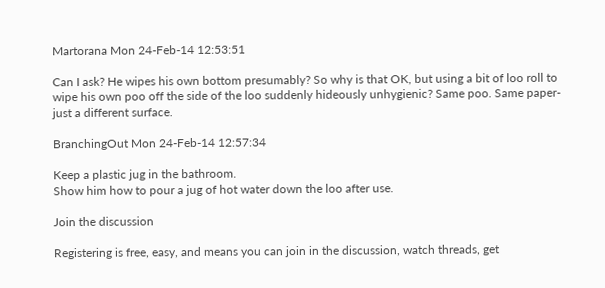Martorana Mon 24-Feb-14 12:53:51

Can I ask? He wipes his own bottom presumably? So why is that OK, but using a bit of loo roll to wipe his own poo off the side of the loo suddenly hideously unhygienic? Same poo. Same paper- just a different surface.

BranchingOut Mon 24-Feb-14 12:57:34

Keep a plastic jug in the bathroom.
Show him how to pour a jug of hot water down the loo after use.

Join the discussion

Registering is free, easy, and means you can join in the discussion, watch threads, get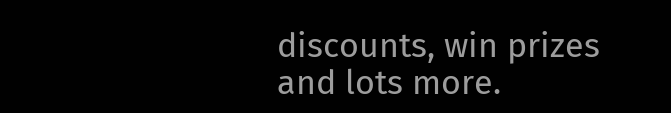discounts, win prizes and lots more.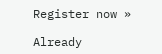Register now »

Already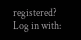registered? Log in with: